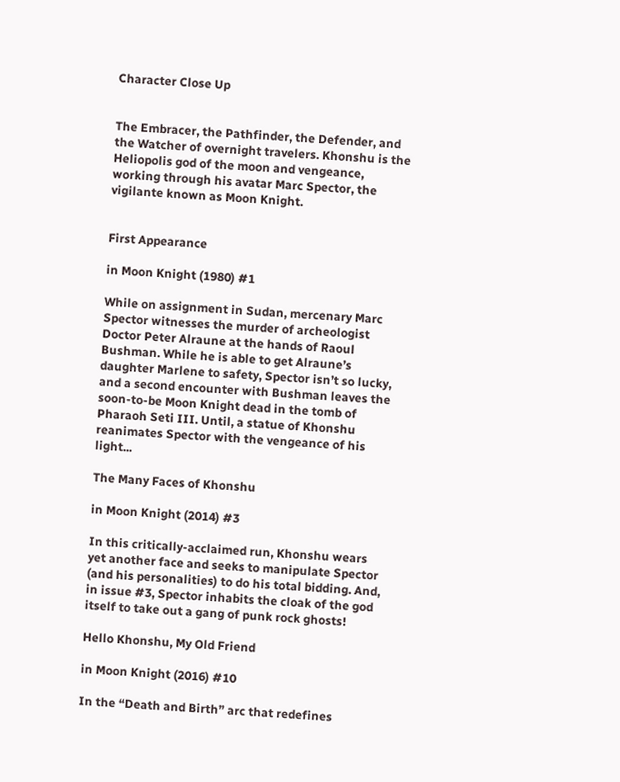Character Close Up


The Embracer, the Pathfinder, the Defender, and the Watcher of overnight travelers. Khonshu is the Heliopolis god of the moon and vengeance, working through his avatar Marc Spector, the vigilante known as Moon Knight.


First Appearance

in Moon Knight (1980) #1

While on assignment in Sudan, mercenary Marc Spector witnesses the murder of archeologist Doctor Peter Alraune at the hands of Raoul Bushman. While he is able to get Alraune’s daughter Marlene to safety, Spector isn’t so lucky, and a second encounter with Bushman leaves the soon-to-be Moon Knight dead in the tomb of Pharaoh Seti III. Until, a statue of Khonshu reanimates Spector with the vengeance of his light...

The Many Faces of Khonshu

in Moon Knight (2014) #3

In this critically-acclaimed run, Khonshu wears yet another face and seeks to manipulate Spector (and his personalities) to do his total bidding. And, in issue #3, Spector inhabits the cloak of the god itself to take out a gang of punk rock ghosts!

Hello Khonshu, My Old Friend

in Moon Knight (2016) #10

In the “Death and Birth” arc that redefines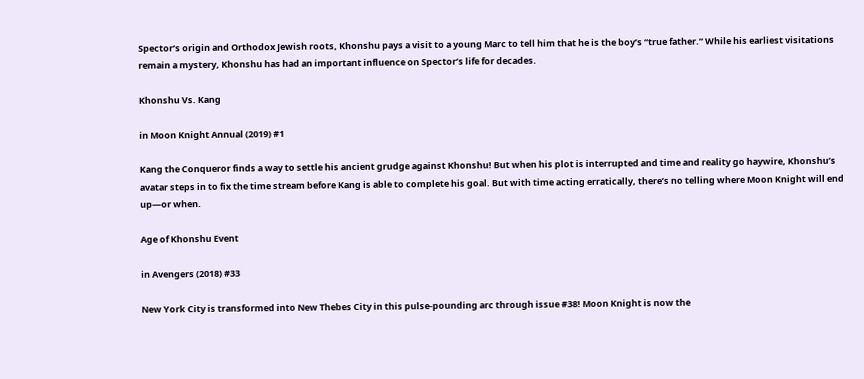Spector’s origin and Orthodox Jewish roots, Khonshu pays a visit to a young Marc to tell him that he is the boy’s “true father.” While his earliest visitations remain a mystery, Khonshu has had an important influence on Spector’s life for decades.

Khonshu Vs. Kang

in Moon Knight Annual (2019) #1

Kang the Conqueror finds a way to settle his ancient grudge against Khonshu! But when his plot is interrupted and time and reality go haywire, Khonshu’s avatar steps in to fix the time stream before Kang is able to complete his goal. But with time acting erratically, there’s no telling where Moon Knight will end up—or when.

Age of Khonshu Event

in Avengers (2018) #33

New York City is transformed into New Thebes City in this pulse-pounding arc through issue #38! Moon Knight is now the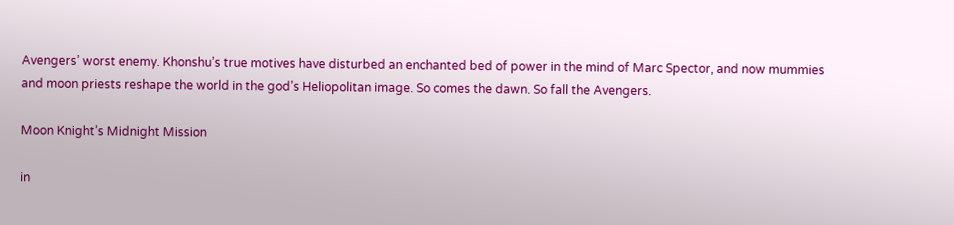Avengers’ worst enemy. Khonshu’s true motives have disturbed an enchanted bed of power in the mind of Marc Spector, and now mummies and moon priests reshape the world in the god’s Heliopolitan image. So comes the dawn. So fall the Avengers.

Moon Knight’s Midnight Mission

in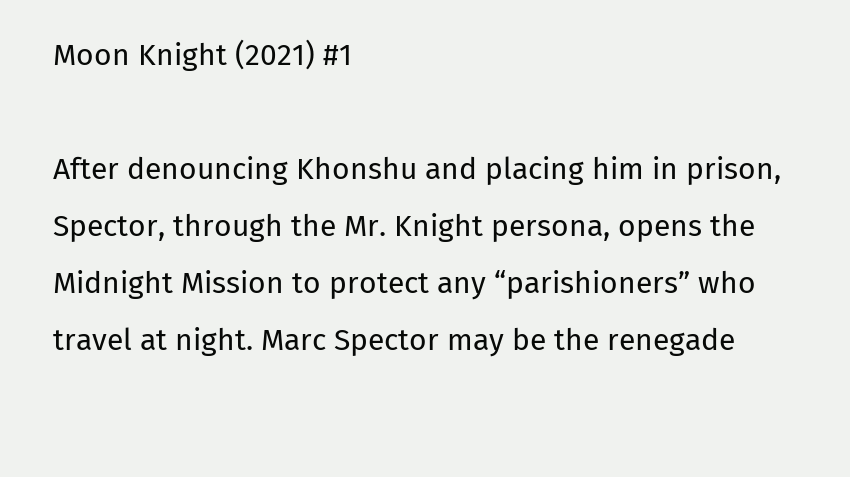Moon Knight (2021) #1

After denouncing Khonshu and placing him in prison, Spector, through the Mr. Knight persona, opens the Midnight Mission to protect any “parishioners” who travel at night. Marc Spector may be the renegade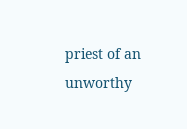priest of an unworthy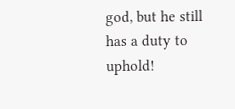god, but he still has a duty to uphold!